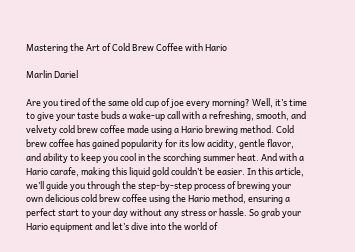Mastering the Art of Cold Brew Coffee with Hario

Marlin Dariel

Are you tired of the same old cup of joe every morning? Well, it’s time to give your taste buds a wake-up call with a refreshing, smooth, and velvety cold brew coffee made using a Hario brewing method. Cold brew coffee has gained popularity for its low acidity, gentle flavor, and ability to keep you cool in the scorching summer heat. And with a Hario carafe, making this liquid gold couldn’t be easier. In this article, we’ll guide you through the step-by-step process of brewing your own delicious cold brew coffee using the Hario method, ensuring a perfect start to your day without any stress or hassle. So grab your Hario equipment and let’s dive into the world of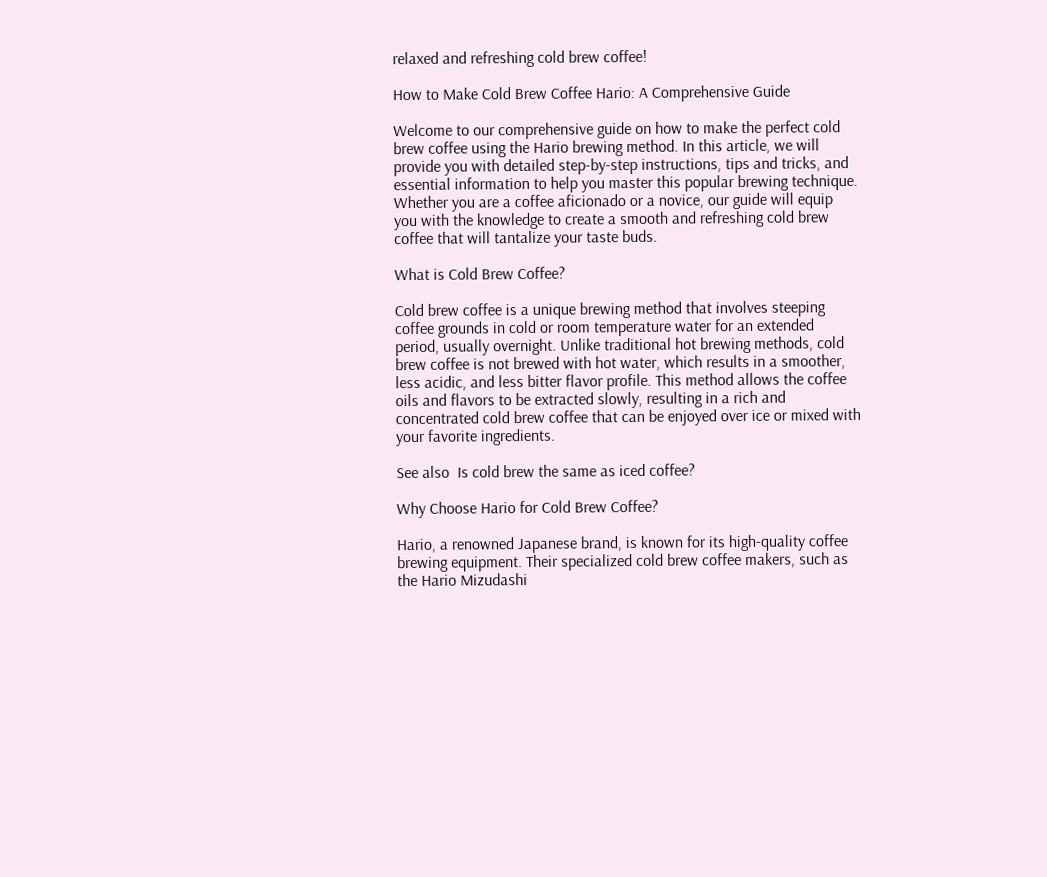relaxed and refreshing cold brew coffee!

How to Make Cold Brew Coffee Hario: A Comprehensive Guide

Welcome to our comprehensive guide on how to make the perfect cold brew coffee using the Hario brewing method. In this article, we will provide you with detailed step-by-step instructions, tips and tricks, and essential information to help you master this popular brewing technique. Whether you are a coffee aficionado or a novice, our guide will equip you with the knowledge to create a smooth and refreshing cold brew coffee that will tantalize your taste buds.

What is Cold Brew Coffee?

Cold brew coffee is a unique brewing method that involves steeping coffee grounds in cold or room temperature water for an extended period, usually overnight. Unlike traditional hot brewing methods, cold brew coffee is not brewed with hot water, which results in a smoother, less acidic, and less bitter flavor profile. This method allows the coffee oils and flavors to be extracted slowly, resulting in a rich and concentrated cold brew coffee that can be enjoyed over ice or mixed with your favorite ingredients.

See also  Is cold brew the same as iced coffee?

Why Choose Hario for Cold Brew Coffee?

Hario, a renowned Japanese brand, is known for its high-quality coffee brewing equipment. Their specialized cold brew coffee makers, such as the Hario Mizudashi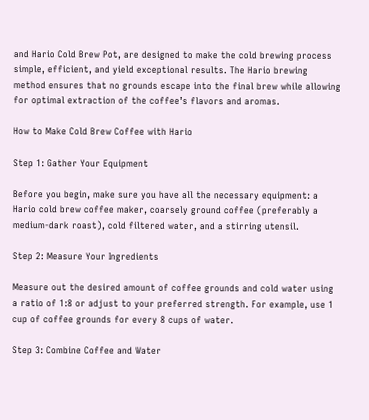and Hario Cold Brew Pot, are designed to make the cold brewing process simple, efficient, and yield exceptional results. The Hario brewing method ensures that no grounds escape into the final brew while allowing for optimal extraction of the coffee’s flavors and aromas.

How to Make Cold Brew Coffee with Hario

Step 1: Gather Your Equipment

Before you begin, make sure you have all the necessary equipment: a Hario cold brew coffee maker, coarsely ground coffee (preferably a medium-dark roast), cold filtered water, and a stirring utensil.

Step 2: Measure Your Ingredients

Measure out the desired amount of coffee grounds and cold water using a ratio of 1:8 or adjust to your preferred strength. For example, use 1 cup of coffee grounds for every 8 cups of water.

Step 3: Combine Coffee and Water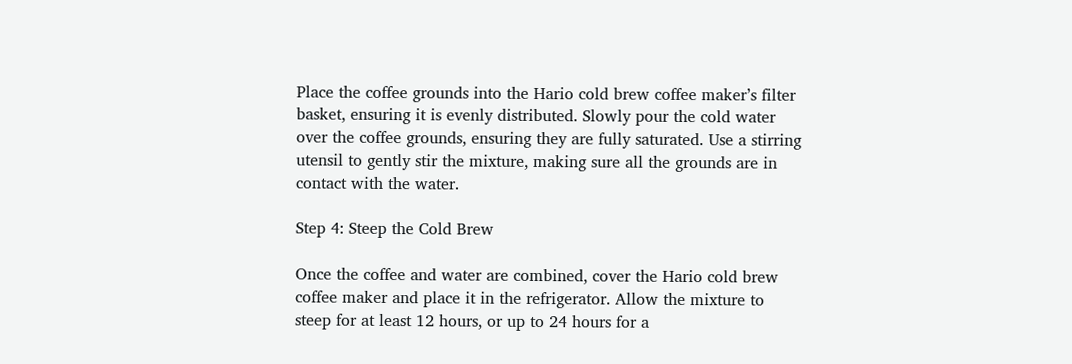Place the coffee grounds into the Hario cold brew coffee maker’s filter basket, ensuring it is evenly distributed. Slowly pour the cold water over the coffee grounds, ensuring they are fully saturated. Use a stirring utensil to gently stir the mixture, making sure all the grounds are in contact with the water.

Step 4: Steep the Cold Brew

Once the coffee and water are combined, cover the Hario cold brew coffee maker and place it in the refrigerator. Allow the mixture to steep for at least 12 hours, or up to 24 hours for a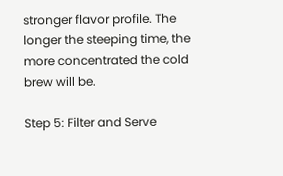stronger flavor profile. The longer the steeping time, the more concentrated the cold brew will be.

Step 5: Filter and Serve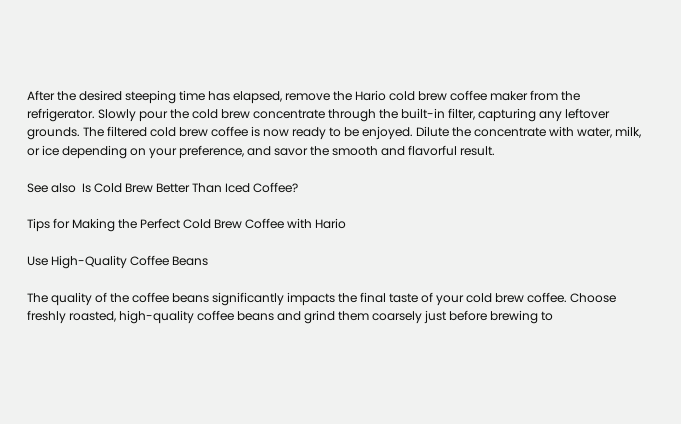After the desired steeping time has elapsed, remove the Hario cold brew coffee maker from the refrigerator. Slowly pour the cold brew concentrate through the built-in filter, capturing any leftover grounds. The filtered cold brew coffee is now ready to be enjoyed. Dilute the concentrate with water, milk, or ice depending on your preference, and savor the smooth and flavorful result.

See also  Is Cold Brew Better Than Iced Coffee?

Tips for Making the Perfect Cold Brew Coffee with Hario

Use High-Quality Coffee Beans

The quality of the coffee beans significantly impacts the final taste of your cold brew coffee. Choose freshly roasted, high-quality coffee beans and grind them coarsely just before brewing to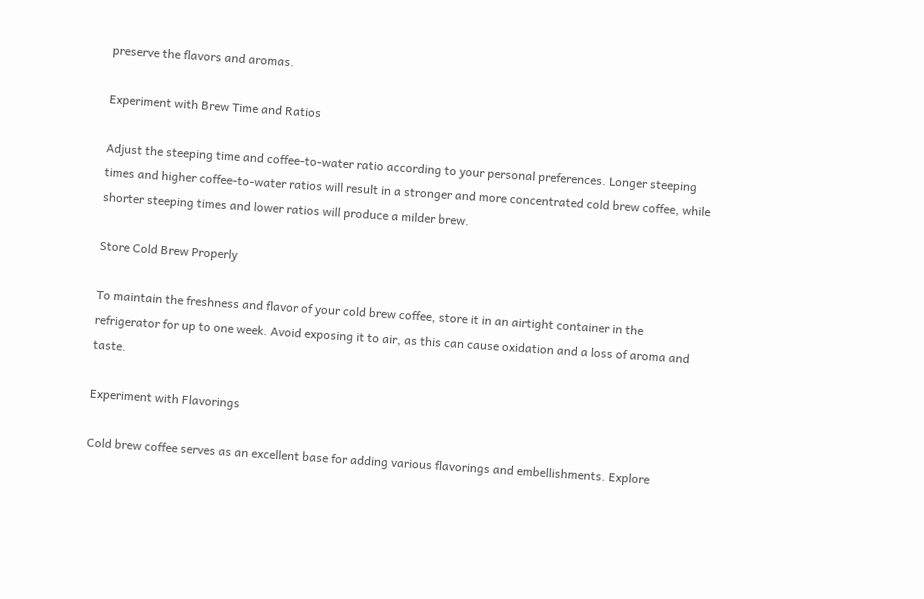preserve the flavors and aromas.

Experiment with Brew Time and Ratios

Adjust the steeping time and coffee-to-water ratio according to your personal preferences. Longer steeping times and higher coffee-to-water ratios will result in a stronger and more concentrated cold brew coffee, while shorter steeping times and lower ratios will produce a milder brew.

Store Cold Brew Properly

To maintain the freshness and flavor of your cold brew coffee, store it in an airtight container in the refrigerator for up to one week. Avoid exposing it to air, as this can cause oxidation and a loss of aroma and taste.

Experiment with Flavorings

Cold brew coffee serves as an excellent base for adding various flavorings and embellishments. Explore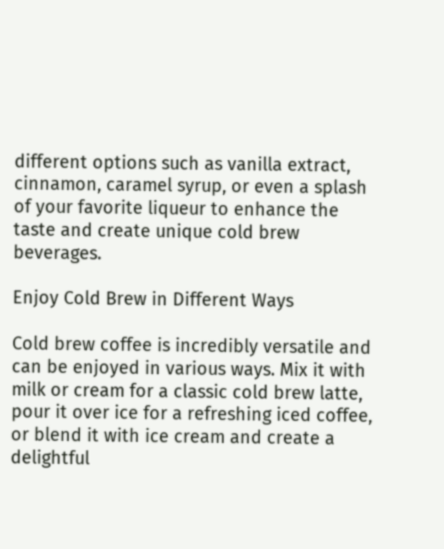different options such as vanilla extract, cinnamon, caramel syrup, or even a splash of your favorite liqueur to enhance the taste and create unique cold brew beverages.

Enjoy Cold Brew in Different Ways

Cold brew coffee is incredibly versatile and can be enjoyed in various ways. Mix it with milk or cream for a classic cold brew latte, pour it over ice for a refreshing iced coffee, or blend it with ice cream and create a delightful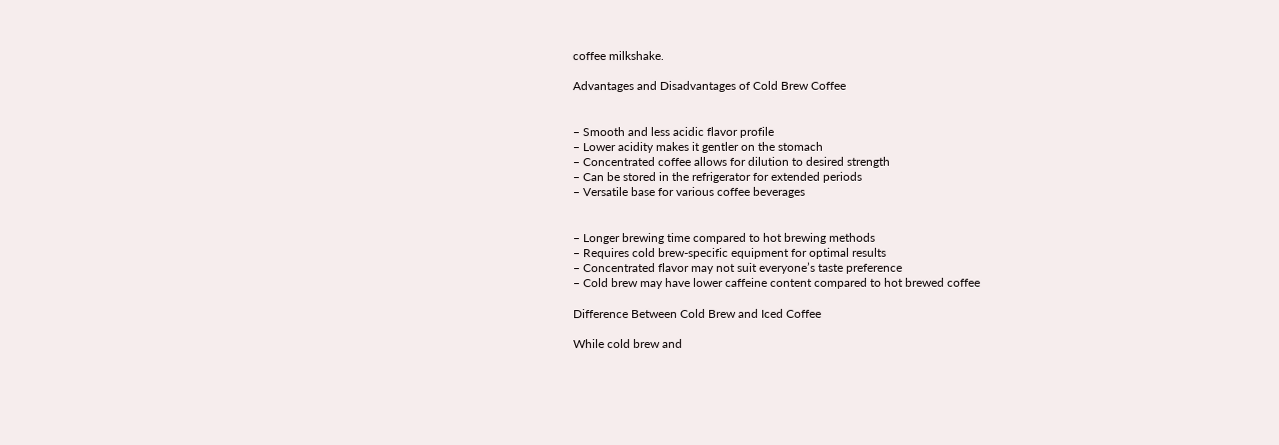coffee milkshake.

Advantages and Disadvantages of Cold Brew Coffee


– Smooth and less acidic flavor profile
– Lower acidity makes it gentler on the stomach
– Concentrated coffee allows for dilution to desired strength
– Can be stored in the refrigerator for extended periods
– Versatile base for various coffee beverages


– Longer brewing time compared to hot brewing methods
– Requires cold brew-specific equipment for optimal results
– Concentrated flavor may not suit everyone’s taste preference
– Cold brew may have lower caffeine content compared to hot brewed coffee

Difference Between Cold Brew and Iced Coffee

While cold brew and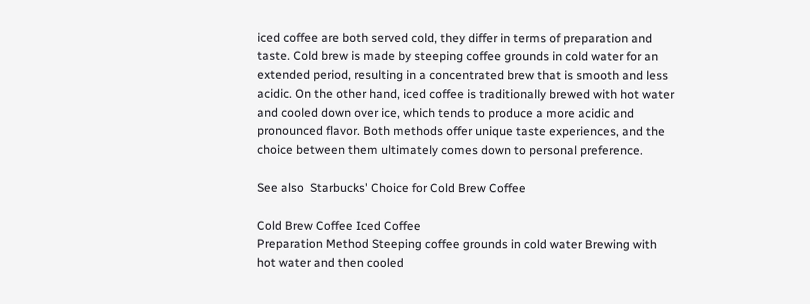iced coffee are both served cold, they differ in terms of preparation and taste. Cold brew is made by steeping coffee grounds in cold water for an extended period, resulting in a concentrated brew that is smooth and less acidic. On the other hand, iced coffee is traditionally brewed with hot water and cooled down over ice, which tends to produce a more acidic and pronounced flavor. Both methods offer unique taste experiences, and the choice between them ultimately comes down to personal preference.

See also  Starbucks' Choice for Cold Brew Coffee

Cold Brew Coffee Iced Coffee
Preparation Method Steeping coffee grounds in cold water Brewing with hot water and then cooled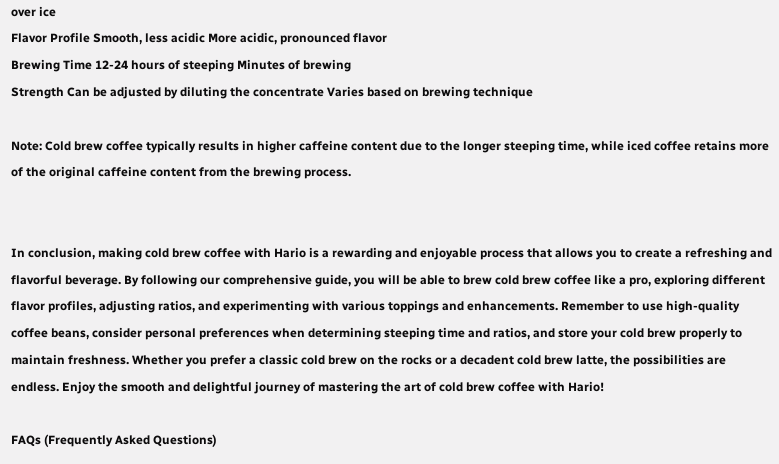over ice
Flavor Profile Smooth, less acidic More acidic, pronounced flavor
Brewing Time 12-24 hours of steeping Minutes of brewing
Strength Can be adjusted by diluting the concentrate Varies based on brewing technique

Note: Cold brew coffee typically results in higher caffeine content due to the longer steeping time, while iced coffee retains more of the original caffeine content from the brewing process.


In conclusion, making cold brew coffee with Hario is a rewarding and enjoyable process that allows you to create a refreshing and flavorful beverage. By following our comprehensive guide, you will be able to brew cold brew coffee like a pro, exploring different flavor profiles, adjusting ratios, and experimenting with various toppings and enhancements. Remember to use high-quality coffee beans, consider personal preferences when determining steeping time and ratios, and store your cold brew properly to maintain freshness. Whether you prefer a classic cold brew on the rocks or a decadent cold brew latte, the possibilities are endless. Enjoy the smooth and delightful journey of mastering the art of cold brew coffee with Hario!

FAQs (Frequently Asked Questions)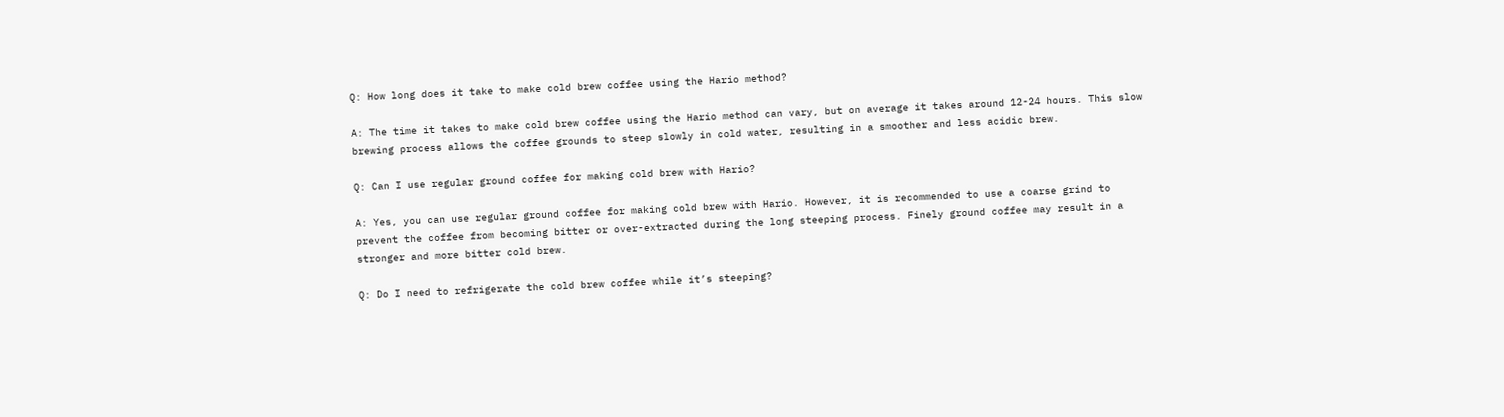Q: How long does it take to make cold brew coffee using the Hario method?

A: The time it takes to make cold brew coffee using the Hario method can vary, but on average it takes around 12-24 hours. This slow brewing process allows the coffee grounds to steep slowly in cold water, resulting in a smoother and less acidic brew.

Q: Can I use regular ground coffee for making cold brew with Hario?

A: Yes, you can use regular ground coffee for making cold brew with Hario. However, it is recommended to use a coarse grind to prevent the coffee from becoming bitter or over-extracted during the long steeping process. Finely ground coffee may result in a stronger and more bitter cold brew.

Q: Do I need to refrigerate the cold brew coffee while it’s steeping?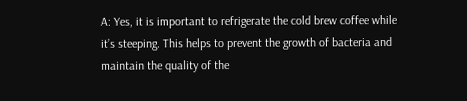A: Yes, it is important to refrigerate the cold brew coffee while it’s steeping. This helps to prevent the growth of bacteria and maintain the quality of the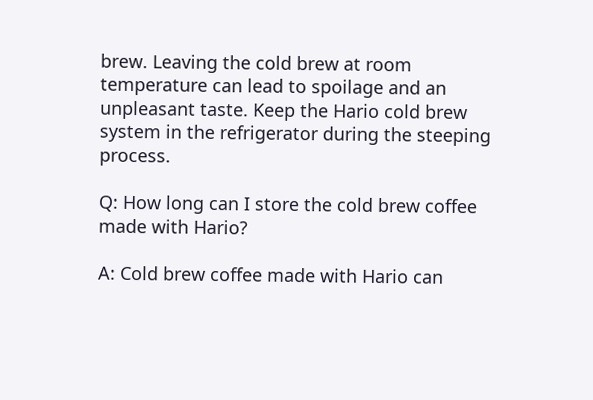brew. Leaving the cold brew at room temperature can lead to spoilage and an unpleasant taste. Keep the Hario cold brew system in the refrigerator during the steeping process.

Q: How long can I store the cold brew coffee made with Hario?

A: Cold brew coffee made with Hario can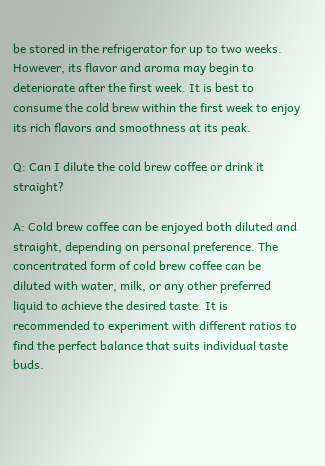be stored in the refrigerator for up to two weeks. However, its flavor and aroma may begin to deteriorate after the first week. It is best to consume the cold brew within the first week to enjoy its rich flavors and smoothness at its peak.

Q: Can I dilute the cold brew coffee or drink it straight?

A: Cold brew coffee can be enjoyed both diluted and straight, depending on personal preference. The concentrated form of cold brew coffee can be diluted with water, milk, or any other preferred liquid to achieve the desired taste. It is recommended to experiment with different ratios to find the perfect balance that suits individual taste buds.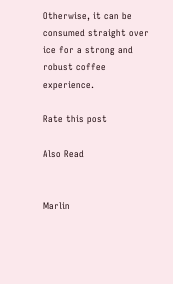Otherwise, it can be consumed straight over ice for a strong and robust coffee experience.

Rate this post

Also Read


Marlin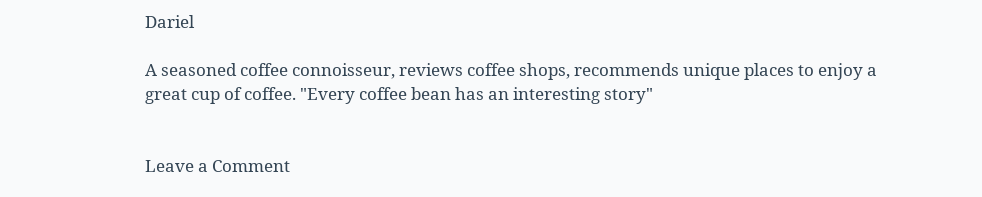Dariel

A seasoned coffee connoisseur, reviews coffee shops, recommends unique places to enjoy a great cup of coffee. "Every coffee bean has an interesting story"


Leave a Comment